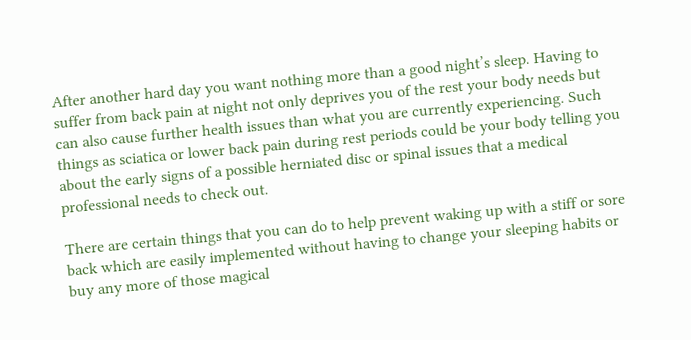After another hard day you want nothing more than a good night’s sleep. Having to suffer from back pain at night not only deprives you of the rest your body needs but can also cause further health issues than what you are currently experiencing. Such things as sciatica or lower back pain during rest periods could be your body telling you about the early signs of a possible herniated disc or spinal issues that a medical professional needs to check out.

There are certain things that you can do to help prevent waking up with a stiff or sore back which are easily implemented without having to change your sleeping habits or buy any more of those magical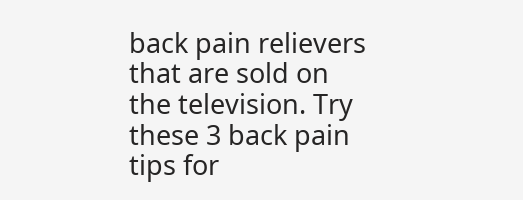back pain relievers that are sold on the television. Try these 3 back pain tips for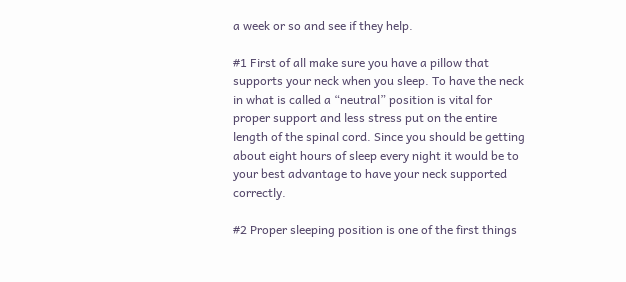a week or so and see if they help.

#1 First of all make sure you have a pillow that supports your neck when you sleep. To have the neck in what is called a “neutral” position is vital for proper support and less stress put on the entire length of the spinal cord. Since you should be getting about eight hours of sleep every night it would be to your best advantage to have your neck supported correctly.

#2 Proper sleeping position is one of the first things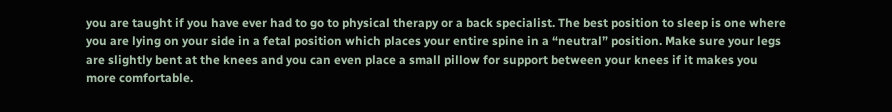you are taught if you have ever had to go to physical therapy or a back specialist. The best position to sleep is one where you are lying on your side in a fetal position which places your entire spine in a “neutral” position. Make sure your legs are slightly bent at the knees and you can even place a small pillow for support between your knees if it makes you more comfortable.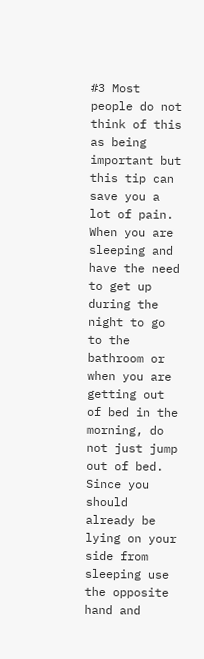#3 Most people do not think of this as being important but this tip can save you a lot of pain. When you are sleeping and have the need to get up during the night to go to the bathroom or when you are getting out of bed in the morning, do not just jump out of bed. Since you should already be lying on your side from sleeping use the opposite hand and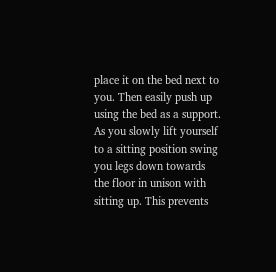place it on the bed next to you. Then easily push up using the bed as a support. As you slowly lift yourself to a sitting position swing you legs down towards the floor in unison with sitting up. This prevents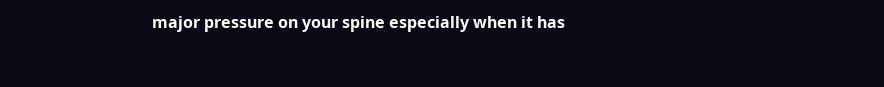major pressure on your spine especially when it has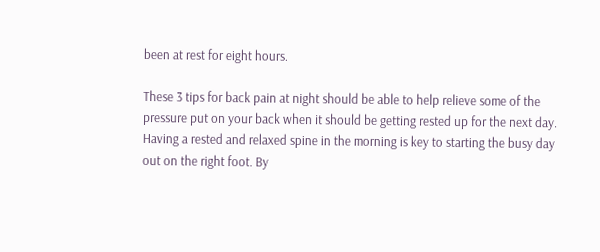been at rest for eight hours.

These 3 tips for back pain at night should be able to help relieve some of the pressure put on your back when it should be getting rested up for the next day. Having a rested and relaxed spine in the morning is key to starting the busy day out on the right foot. By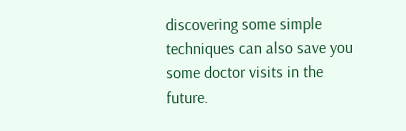discovering some simple techniques can also save you some doctor visits in the future.